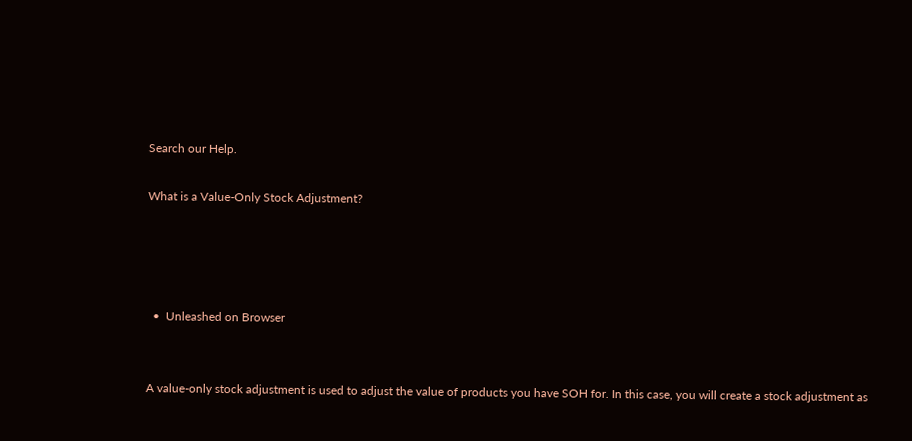Search our Help.

What is a Value-Only Stock Adjustment?




  •  Unleashed on Browser


A value-only stock adjustment is used to adjust the value of products you have SOH for. In this case, you will create a stock adjustment as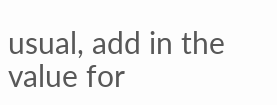usual, add in the value for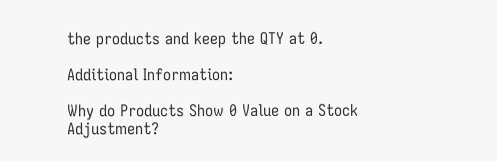the products and keep the QTY at 0.

Additional Information:

Why do Products Show 0 Value on a Stock Adjustment?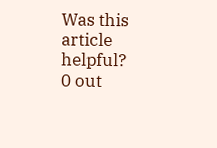Was this article helpful?
0 out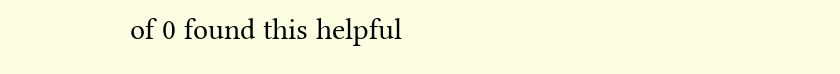of 0 found this helpful